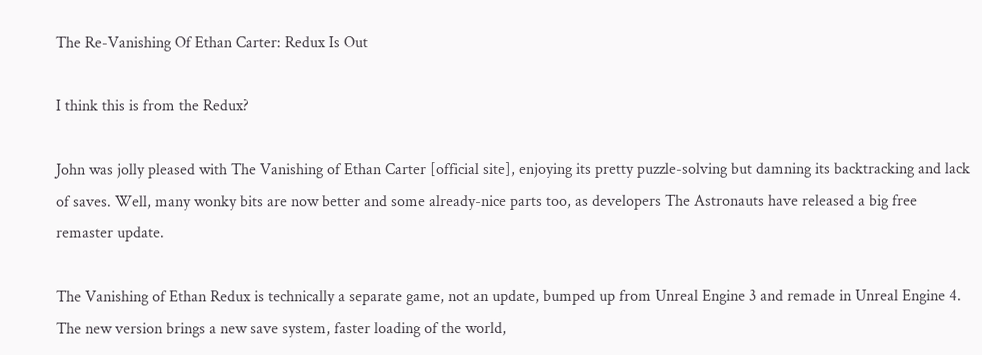The Re-Vanishing Of Ethan Carter: Redux Is Out

I think this is from the Redux?

John was jolly pleased with The Vanishing of Ethan Carter [official site], enjoying its pretty puzzle-solving but damning its backtracking and lack of saves. Well, many wonky bits are now better and some already-nice parts too, as developers The Astronauts have released a big free remaster update.

The Vanishing of Ethan Redux is technically a separate game, not an update, bumped up from Unreal Engine 3 and remade in Unreal Engine 4. The new version brings a new save system, faster loading of the world,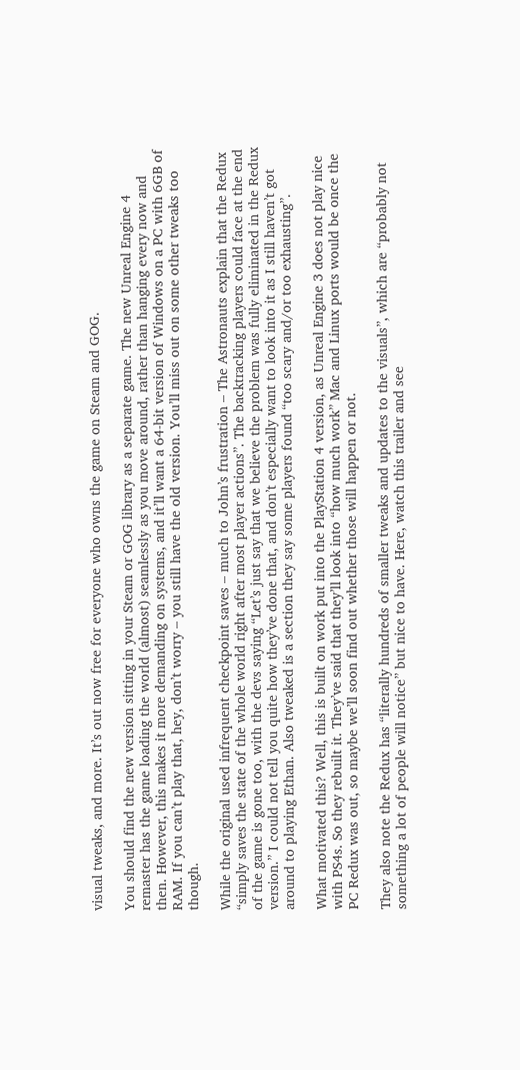visual tweaks, and more. It’s out now free for everyone who owns the game on Steam and GOG.

You should find the new version sitting in your Steam or GOG library as a separate game. The new Unreal Engine 4 remaster has the game loading the world (almost) seamlessly as you move around, rather than hanging every now and then. However, this makes it more demanding on systems, and it’ll want a 64-bit version of Windows on a PC with 6GB of RAM. If you can’t play that, hey, don’t worry – you still have the old version. You’ll miss out on some other tweaks too though.

While the original used infrequent checkpoint saves – much to John’s frustration – The Astronauts explain that the Redux “simply saves the state of the whole world right after most player actions”. The backtracking players could face at the end of the game is gone too, with the devs saying “Let’s just say that we believe the problem was fully eliminated in the Redux version.” I could not tell you quite how they’ve done that, and don’t especially want to look into it as I still haven’t got around to playing Ethan. Also tweaked is a section they say some players found “too scary and/or too exhausting”.

What motivated this? Well, this is built on work put into the PlayStation 4 version, as Unreal Engine 3 does not play nice with PS4s. So they rebuilt it. They’ve said that they’ll look into “how much work” Mac and Linux ports would be once the PC Redux was out, so maybe we’ll soon find out whether those will happen or not.

They also note the Redux has “literally hundreds of smaller tweaks and updates to the visuals”, which are “probably not something a lot of people will notice” but nice to have. Here, watch this trailer and see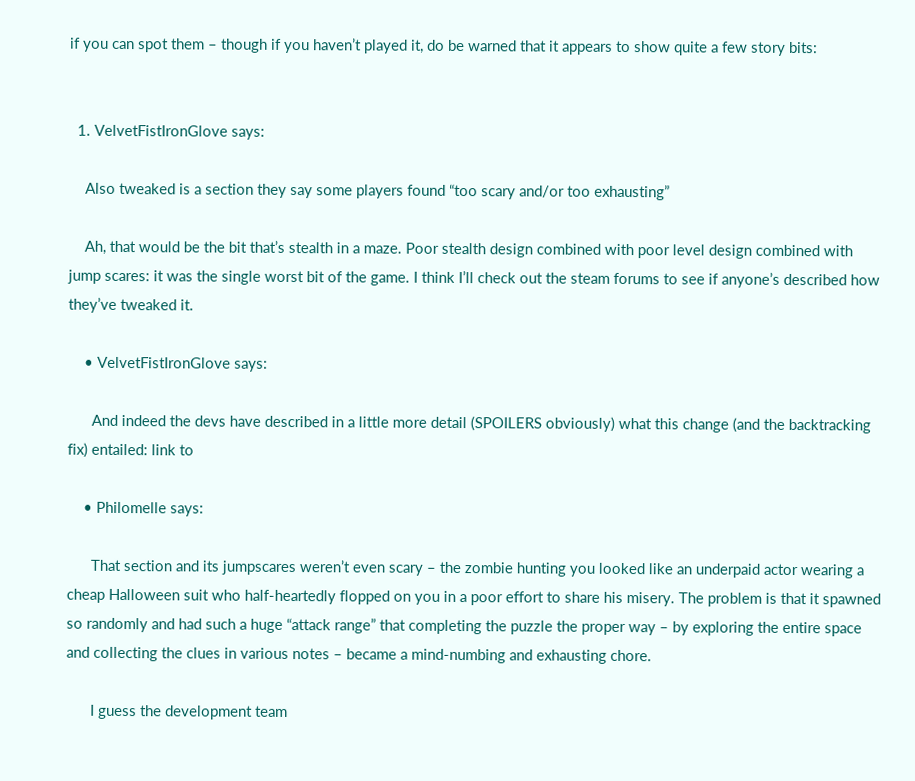if you can spot them – though if you haven’t played it, do be warned that it appears to show quite a few story bits:


  1. VelvetFistIronGlove says:

    Also tweaked is a section they say some players found “too scary and/or too exhausting”

    Ah, that would be the bit that’s stealth in a maze. Poor stealth design combined with poor level design combined with jump scares: it was the single worst bit of the game. I think I’ll check out the steam forums to see if anyone’s described how they’ve tweaked it.

    • VelvetFistIronGlove says:

      And indeed the devs have described in a little more detail (SPOILERS obviously) what this change (and the backtracking fix) entailed: link to

    • Philomelle says:

      That section and its jumpscares weren’t even scary – the zombie hunting you looked like an underpaid actor wearing a cheap Halloween suit who half-heartedly flopped on you in a poor effort to share his misery. The problem is that it spawned so randomly and had such a huge “attack range” that completing the puzzle the proper way – by exploring the entire space and collecting the clues in various notes – became a mind-numbing and exhausting chore.

      I guess the development team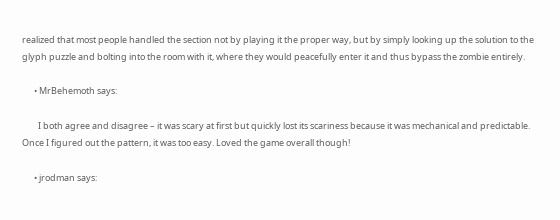realized that most people handled the section not by playing it the proper way, but by simply looking up the solution to the glyph puzzle and bolting into the room with it, where they would peacefully enter it and thus bypass the zombie entirely.

      • MrBehemoth says:

        I both agree and disagree – it was scary at first but quickly lost its scariness because it was mechanical and predictable. Once I figured out the pattern, it was too easy. Loved the game overall though!

      • jrodman says: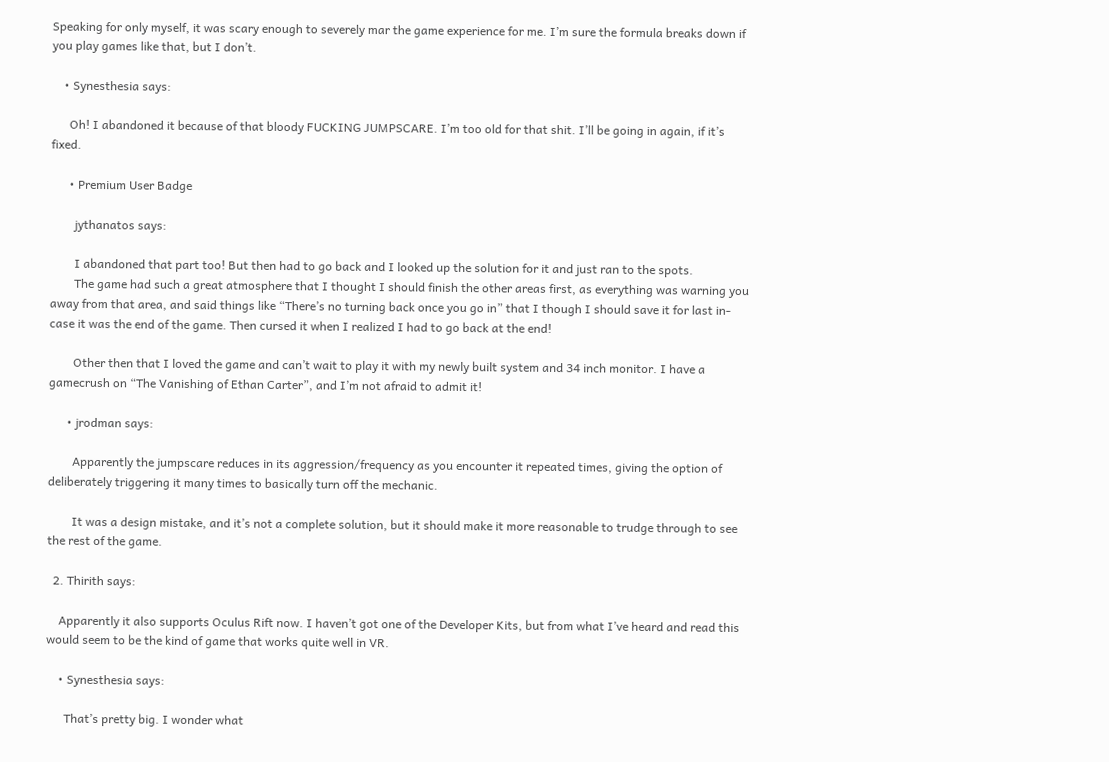Speaking for only myself, it was scary enough to severely mar the game experience for me. I’m sure the formula breaks down if you play games like that, but I don’t.

    • Synesthesia says:

      Oh! I abandoned it because of that bloody FUCKING JUMPSCARE. I’m too old for that shit. I’ll be going in again, if it’s fixed.

      • Premium User Badge

        jythanatos says:

        I abandoned that part too! But then had to go back and I looked up the solution for it and just ran to the spots.
        The game had such a great atmosphere that I thought I should finish the other areas first, as everything was warning you away from that area, and said things like “There’s no turning back once you go in” that I though I should save it for last in-case it was the end of the game. Then cursed it when I realized I had to go back at the end!

        Other then that I loved the game and can’t wait to play it with my newly built system and 34 inch monitor. I have a gamecrush on “The Vanishing of Ethan Carter”, and I’m not afraid to admit it!

      • jrodman says:

        Apparently the jumpscare reduces in its aggression/frequency as you encounter it repeated times, giving the option of deliberately triggering it many times to basically turn off the mechanic.

        It was a design mistake, and it’s not a complete solution, but it should make it more reasonable to trudge through to see the rest of the game.

  2. Thirith says:

    Apparently it also supports Oculus Rift now. I haven’t got one of the Developer Kits, but from what I’ve heard and read this would seem to be the kind of game that works quite well in VR.

    • Synesthesia says:

      That’s pretty big. I wonder what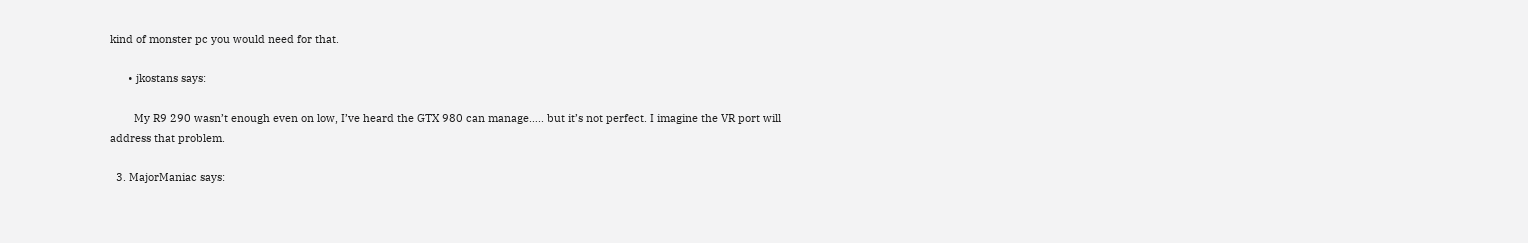kind of monster pc you would need for that.

      • jkostans says:

        My R9 290 wasn’t enough even on low, I’ve heard the GTX 980 can manage….. but it’s not perfect. I imagine the VR port will address that problem.

  3. MajorManiac says: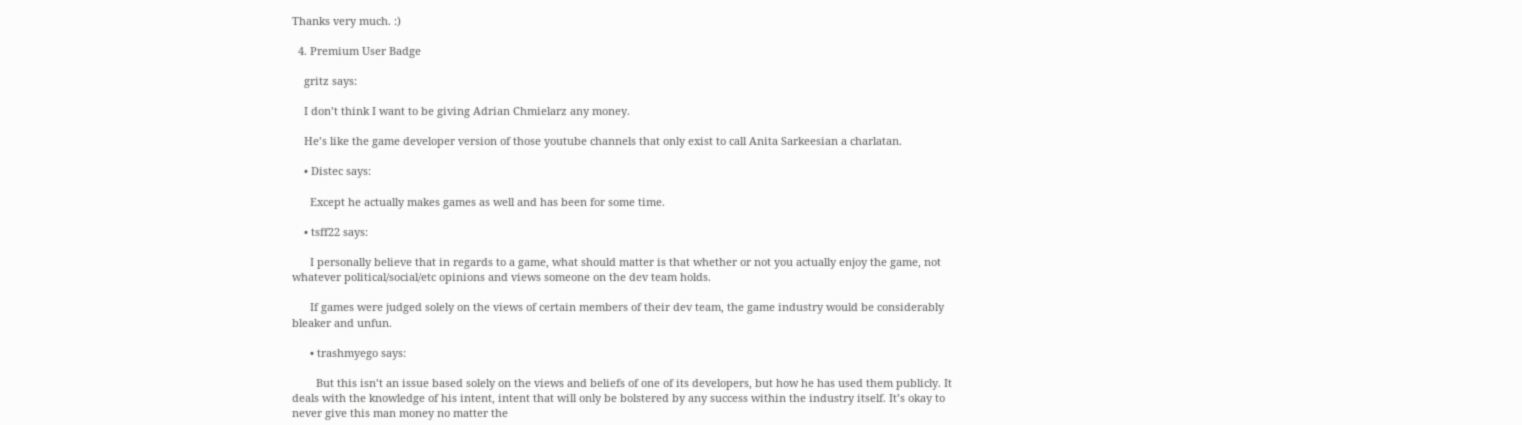Thanks very much. :)

  4. Premium User Badge

    gritz says:

    I don’t think I want to be giving Adrian Chmielarz any money.

    He’s like the game developer version of those youtube channels that only exist to call Anita Sarkeesian a charlatan.

    • Distec says:

      Except he actually makes games as well and has been for some time.

    • tsff22 says:

      I personally believe that in regards to a game, what should matter is that whether or not you actually enjoy the game, not whatever political/social/etc opinions and views someone on the dev team holds.

      If games were judged solely on the views of certain members of their dev team, the game industry would be considerably bleaker and unfun.

      • trashmyego says:

        But this isn’t an issue based solely on the views and beliefs of one of its developers, but how he has used them publicly. It deals with the knowledge of his intent, intent that will only be bolstered by any success within the industry itself. It’s okay to never give this man money no matter the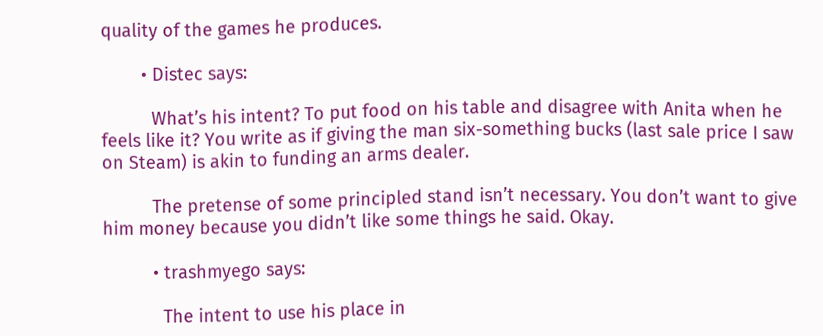quality of the games he produces.

        • Distec says:

          What’s his intent? To put food on his table and disagree with Anita when he feels like it? You write as if giving the man six-something bucks (last sale price I saw on Steam) is akin to funding an arms dealer.

          The pretense of some principled stand isn’t necessary. You don’t want to give him money because you didn’t like some things he said. Okay.

          • trashmyego says:

            The intent to use his place in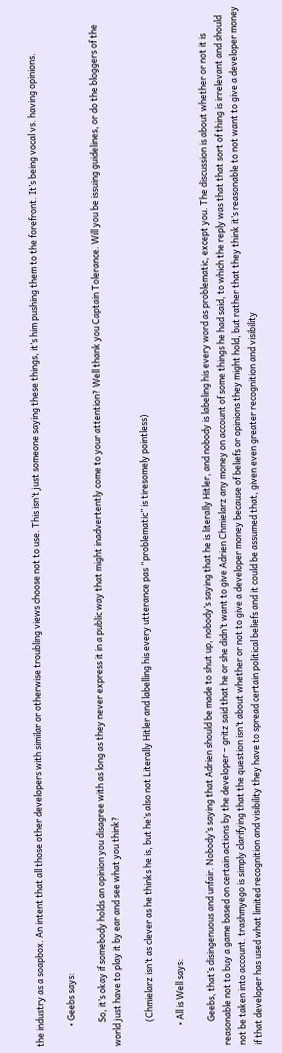the industry as a soapbox. An intent that all those other developers with similar or otherwise troubling views choose not to use. This isn’t just someone saying these things, it’s him pushing them to the forefront. It’s being vocal vs. having opinions.

          • Geebs says:

            So, it’s okay if somebody holds an opinion you disagree with as long as they never express it in a public way that might inadvertently come to your attention? Well thank you Captain Tolerance. Will you be issuing guidelines, or do the bloggers of the world just have to play it by ear and see what you think?

            (Chmielarz isn’t as clever as he thinks he is, but he’s also not Literally Hitler and labelling his every utterance pas “problematic” is tiresomely pointless)

          • All is Well says:

            Geebs, that’s disingenuous and unfair. Nobody’s saying that Adrien should be made to shut up, nobody’s saying that he is literally Hitler, and nobody is labeling his every word as problematic, except you. The discussion is about whether or not it is reasonable not to buy a game based on certain actions by the developer – gritz said that he or she didn’t want to give Adrien Chmielarz any money on account of some things he had said, to which the reply was that that sort of thing is irrelevant and should not be taken into account. trashmyego is simply clarifying that the question isn’t about whether or not to give a developer money because of beliefs or opinions they might hold, but rather that they think it’s reasonable to not want to give a developer money if that developer has used what limited recognition and visibility they have to spread certain political beliefs and it could be assumed that, given even greater recognition and visibility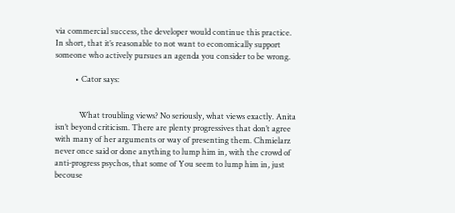via commercial success, the developer would continue this practice. In short, that it’s reasonable to not want to economically support someone who actively pursues an agenda you consider to be wrong.

          • Cator says:


            What troubling views? No seriously, what views exactly. Anita isn’t beyond criticism. There are plenty progressives that don’t agree with many of her arguments or way of presenting them. Chmielarz never once said or done anything to lump him in, with the crowd of anti-progress psychos, that some of You seem to lump him in, just becouse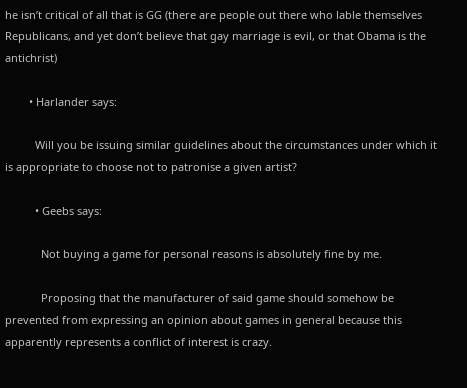he isn’t critical of all that is GG (there are people out there who lable themselves Republicans, and yet don’t believe that gay marriage is evil, or that Obama is the antichrist)

        • Harlander says:

          Will you be issuing similar guidelines about the circumstances under which it is appropriate to choose not to patronise a given artist?

          • Geebs says:

            Not buying a game for personal reasons is absolutely fine by me.

            Proposing that the manufacturer of said game should somehow be prevented from expressing an opinion about games in general because this apparently represents a conflict of interest is crazy.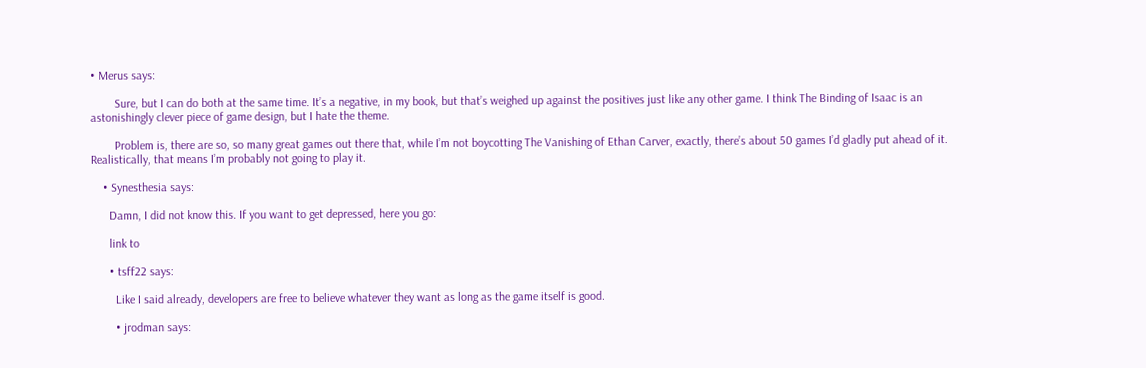• Merus says:

        Sure, but I can do both at the same time. It’s a negative, in my book, but that’s weighed up against the positives just like any other game. I think The Binding of Isaac is an astonishingly clever piece of game design, but I hate the theme.

        Problem is, there are so, so many great games out there that, while I’m not boycotting The Vanishing of Ethan Carver, exactly, there’s about 50 games I’d gladly put ahead of it. Realistically, that means I’m probably not going to play it.

    • Synesthesia says:

      Damn, I did not know this. If you want to get depressed, here you go:

      link to

      • tsff22 says:

        Like I said already, developers are free to believe whatever they want as long as the game itself is good.

        • jrodman says: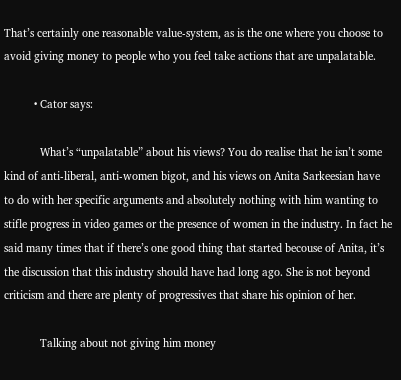That’s certainly one reasonable value-system, as is the one where you choose to avoid giving money to people who you feel take actions that are unpalatable.

          • Cator says:

            What’s “unpalatable” about his views? You do realise that he isn’t some kind of anti-liberal, anti-women bigot, and his views on Anita Sarkeesian have to do with her specific arguments and absolutely nothing with him wanting to stifle progress in video games or the presence of women in the industry. In fact he said many times that if there’s one good thing that started becouse of Anita, it’s the discussion that this industry should have had long ago. She is not beyond criticism and there are plenty of progressives that share his opinion of her.

            Talking about not giving him money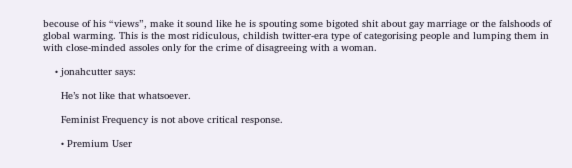becouse of his “views”, make it sound like he is spouting some bigoted shit about gay marriage or the falshoods of global warming. This is the most ridiculous, childish twitter-era type of categorising people and lumping them in with close-minded assoles only for the crime of disagreeing with a woman.

    • jonahcutter says:

      He’s not like that whatsoever.

      Feminist Frequency is not above critical response.

      • Premium User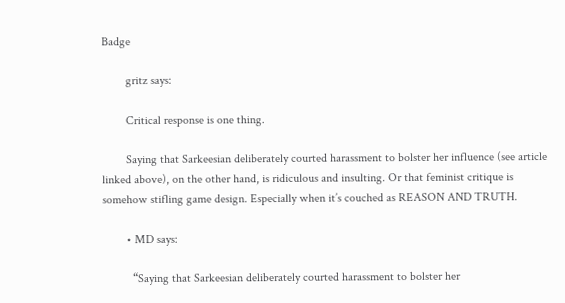Badge

        gritz says:

        Critical response is one thing.

        Saying that Sarkeesian deliberately courted harassment to bolster her influence (see article linked above), on the other hand, is ridiculous and insulting. Or that feminist critique is somehow stifling game design. Especially when it’s couched as REASON AND TRUTH.

        • MD says:

          “Saying that Sarkeesian deliberately courted harassment to bolster her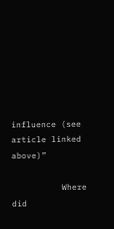influence (see article linked above)”

          Where did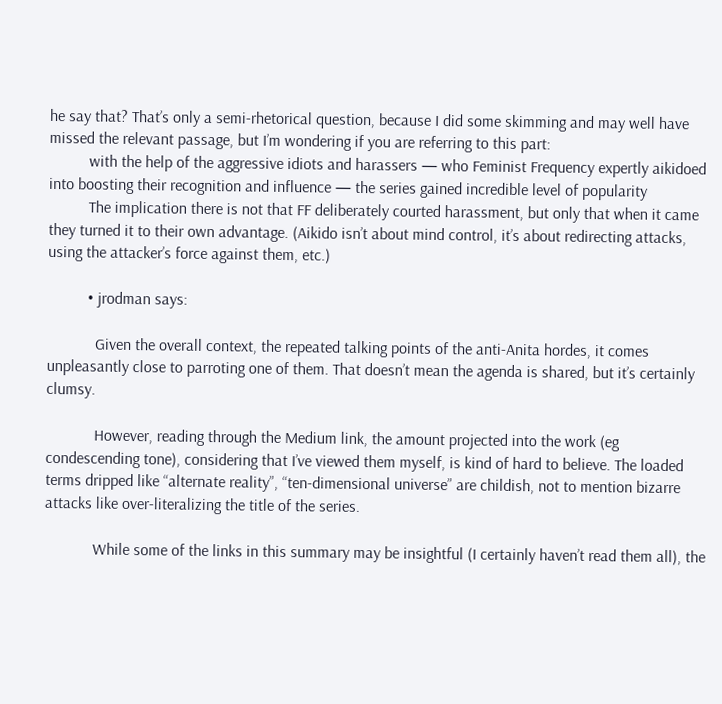he say that? That’s only a semi-rhetorical question, because I did some skimming and may well have missed the relevant passage, but I’m wondering if you are referring to this part:
          with the help of the aggressive idiots and harassers — who Feminist Frequency expertly aikidoed into boosting their recognition and influence — the series gained incredible level of popularity
          The implication there is not that FF deliberately courted harassment, but only that when it came they turned it to their own advantage. (Aikido isn’t about mind control, it’s about redirecting attacks, using the attacker’s force against them, etc.)

          • jrodman says:

            Given the overall context, the repeated talking points of the anti-Anita hordes, it comes unpleasantly close to parroting one of them. That doesn’t mean the agenda is shared, but it’s certainly clumsy.

            However, reading through the Medium link, the amount projected into the work (eg condescending tone), considering that I’ve viewed them myself, is kind of hard to believe. The loaded terms dripped like “alternate reality”, “ten-dimensional universe” are childish, not to mention bizarre attacks like over-literalizing the title of the series.

            While some of the links in this summary may be insightful (I certainly haven’t read them all), the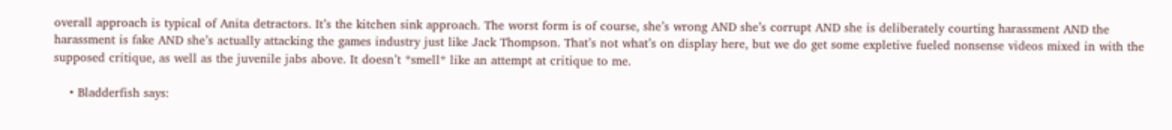overall approach is typical of Anita detractors. It’s the kitchen sink approach. The worst form is of course, she’s wrong AND she’s corrupt AND she is deliberately courting harassment AND the harassment is fake AND she’s actually attacking the games industry just like Jack Thompson. That’s not what’s on display here, but we do get some expletive fueled nonsense videos mixed in with the supposed critique, as well as the juvenile jabs above. It doesn’t *smell* like an attempt at critique to me.

    • Bladderfish says: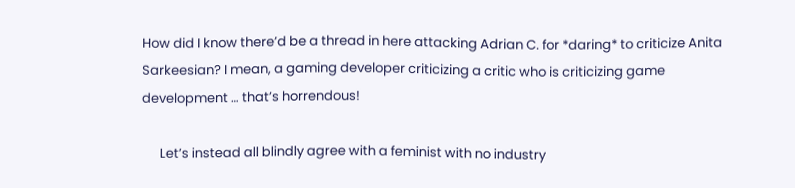How did I know there’d be a thread in here attacking Adrian C. for *daring* to criticize Anita Sarkeesian? I mean, a gaming developer criticizing a critic who is criticizing game development … that’s horrendous!

      Let’s instead all blindly agree with a feminist with no industry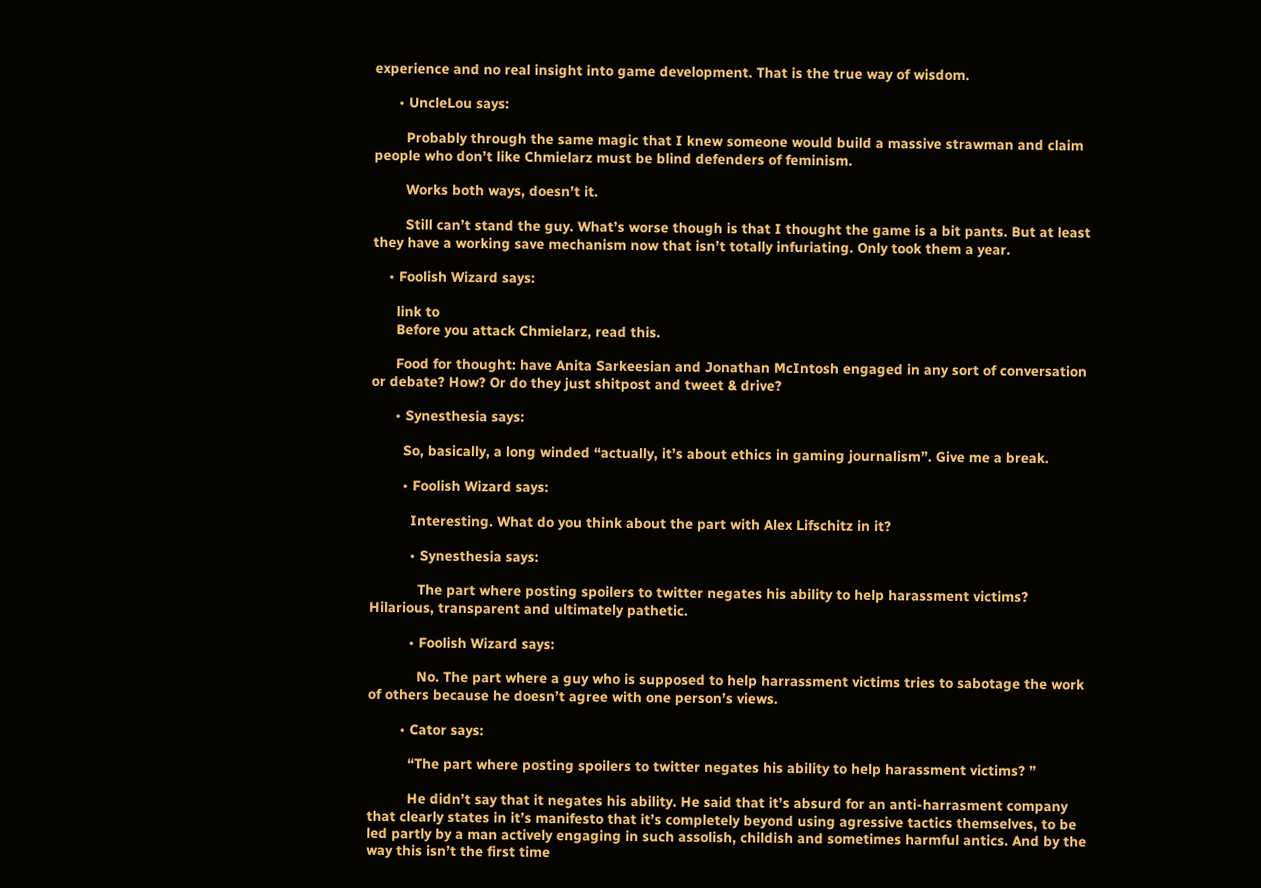experience and no real insight into game development. That is the true way of wisdom.

      • UncleLou says:

        Probably through the same magic that I knew someone would build a massive strawman and claim people who don’t like Chmielarz must be blind defenders of feminism.

        Works both ways, doesn’t it.

        Still can’t stand the guy. What’s worse though is that I thought the game is a bit pants. But at least they have a working save mechanism now that isn’t totally infuriating. Only took them a year.

    • Foolish Wizard says:

      link to
      Before you attack Chmielarz, read this.

      Food for thought: have Anita Sarkeesian and Jonathan McIntosh engaged in any sort of conversation or debate? How? Or do they just shitpost and tweet & drive?

      • Synesthesia says:

        So, basically, a long winded “actually, it’s about ethics in gaming journalism”. Give me a break.

        • Foolish Wizard says:

          Interesting. What do you think about the part with Alex Lifschitz in it?

          • Synesthesia says:

            The part where posting spoilers to twitter negates his ability to help harassment victims? Hilarious, transparent and ultimately pathetic.

          • Foolish Wizard says:

            No. The part where a guy who is supposed to help harrassment victims tries to sabotage the work of others because he doesn’t agree with one person’s views.

        • Cator says:

          “The part where posting spoilers to twitter negates his ability to help harassment victims? ”

          He didn’t say that it negates his ability. He said that it’s absurd for an anti-harrasment company that clearly states in it’s manifesto that it’s completely beyond using agressive tactics themselves, to be led partly by a man actively engaging in such assolish, childish and sometimes harmful antics. And by the way this isn’t the first time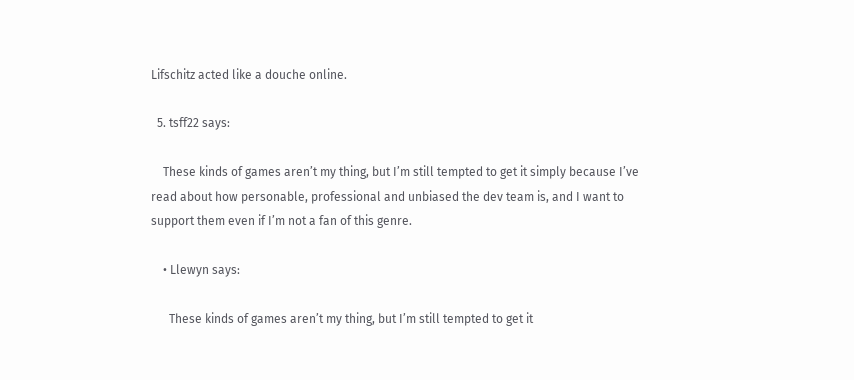Lifschitz acted like a douche online.

  5. tsff22 says:

    These kinds of games aren’t my thing, but I’m still tempted to get it simply because I’ve read about how personable, professional and unbiased the dev team is, and I want to support them even if I’m not a fan of this genre.

    • Llewyn says:

      These kinds of games aren’t my thing, but I’m still tempted to get it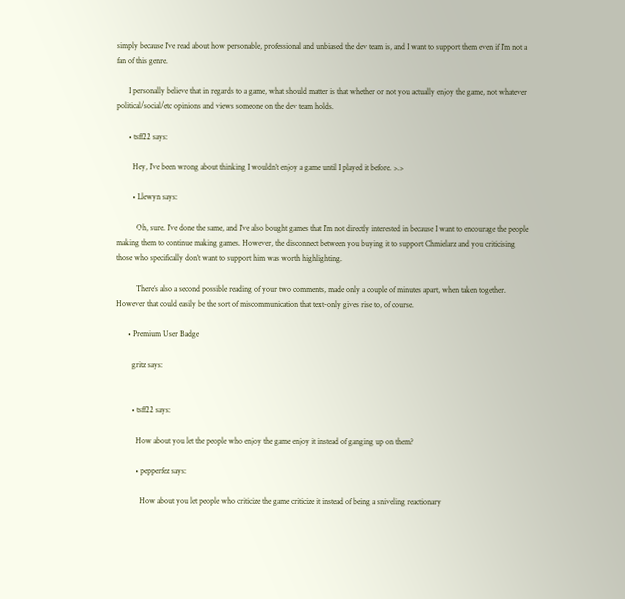simply because I’ve read about how personable, professional and unbiased the dev team is, and I want to support them even if I’m not a fan of this genre.

      I personally believe that in regards to a game, what should matter is that whether or not you actually enjoy the game, not whatever political/social/etc opinions and views someone on the dev team holds.

      • tsff22 says:

        Hey, I’ve been wrong about thinking I wouldn’t enjoy a game until I played it before. >.>

        • Llewyn says:

          Oh, sure. I’ve done the same, and I’ve also bought games that I’m not directly interested in because I want to encourage the people making them to continue making games. However, the disconnect between you buying it to support Chmielarz and you criticising those who specifically don’t want to support him was worth highlighting.

          There’s also a second possible reading of your two comments, made only a couple of minutes apart, when taken together. However that could easily be the sort of miscommunication that text-only gives rise to, of course.

      • Premium User Badge

        gritz says:


        • tsff22 says:

          How about you let the people who enjoy the game enjoy it instead of ganging up on them?

          • pepperfez says:

            How about you let people who criticize the game criticize it instead of being a sniveling reactionary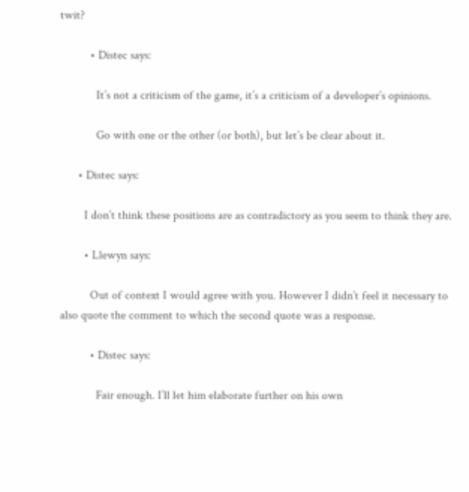twit?

          • Distec says:

            It’s not a criticism of the game, it’s a criticism of a developer’s opinions.

            Go with one or the other (or both), but let’s be clear about it.

      • Distec says:

        I don’t think these positions are as contradictory as you seem to think they are.

        • Llewyn says:

          Out of context I would agree with you. However I didn’t feel it necessary to also quote the comment to which the second quote was a response.

          • Distec says:

            Fair enough. I’ll let him elaborate further on his own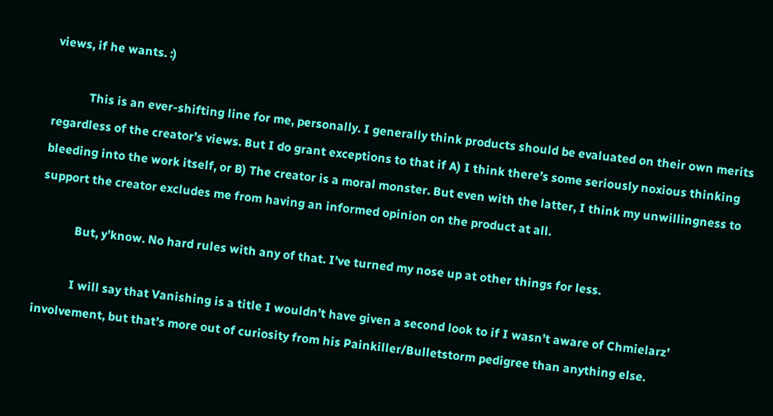views, if he wants. :)

            This is an ever-shifting line for me, personally. I generally think products should be evaluated on their own merits regardless of the creator’s views. But I do grant exceptions to that if A) I think there’s some seriously noxious thinking bleeding into the work itself, or B) The creator is a moral monster. But even with the latter, I think my unwillingness to support the creator excludes me from having an informed opinion on the product at all.

            But, y’know. No hard rules with any of that. I’ve turned my nose up at other things for less.

            I will say that Vanishing is a title I wouldn’t have given a second look to if I wasn’t aware of Chmielarz’ involvement, but that’s more out of curiosity from his Painkiller/Bulletstorm pedigree than anything else.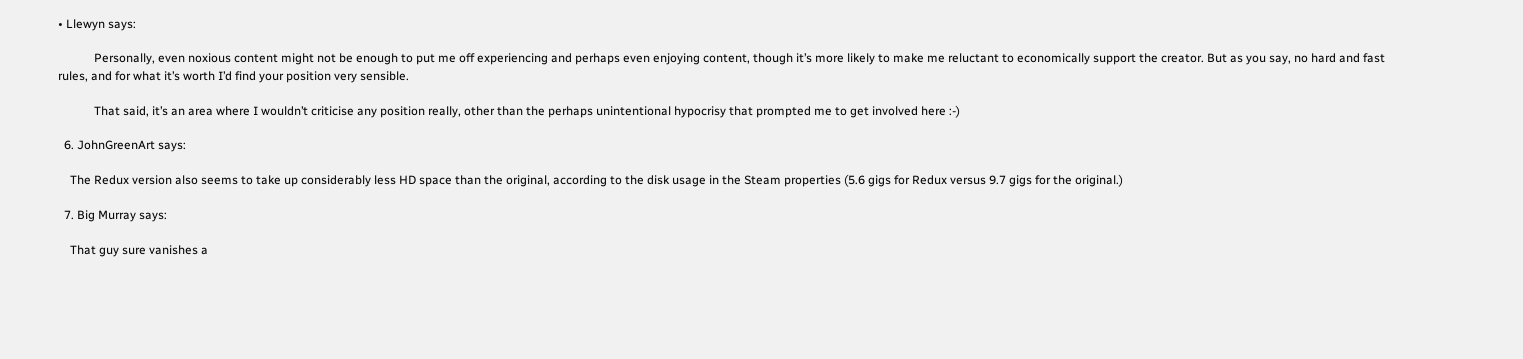• Llewyn says:

            Personally, even noxious content might not be enough to put me off experiencing and perhaps even enjoying content, though it’s more likely to make me reluctant to economically support the creator. But as you say, no hard and fast rules, and for what it’s worth I’d find your position very sensible.

            That said, it’s an area where I wouldn’t criticise any position really, other than the perhaps unintentional hypocrisy that prompted me to get involved here :-)

  6. JohnGreenArt says:

    The Redux version also seems to take up considerably less HD space than the original, according to the disk usage in the Steam properties (5.6 gigs for Redux versus 9.7 gigs for the original.)

  7. Big Murray says:

    That guy sure vanishes a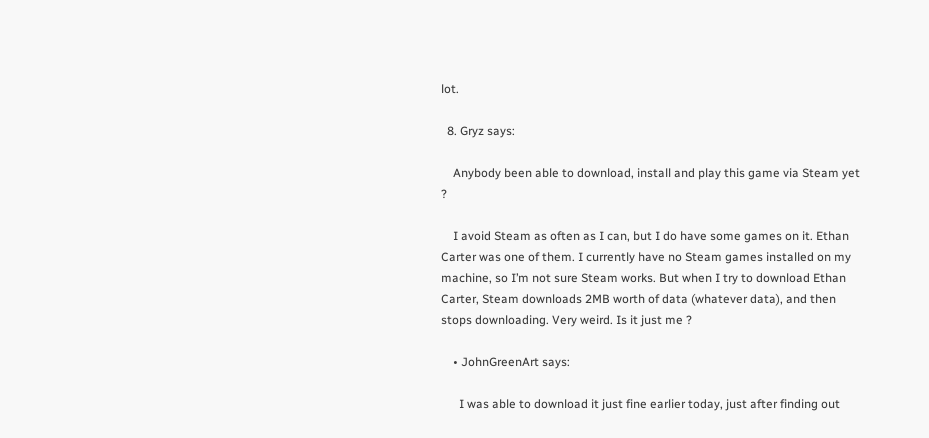lot.

  8. Gryz says:

    Anybody been able to download, install and play this game via Steam yet ?

    I avoid Steam as often as I can, but I do have some games on it. Ethan Carter was one of them. I currently have no Steam games installed on my machine, so I’m not sure Steam works. But when I try to download Ethan Carter, Steam downloads 2MB worth of data (whatever data), and then stops downloading. Very weird. Is it just me ?

    • JohnGreenArt says:

      I was able to download it just fine earlier today, just after finding out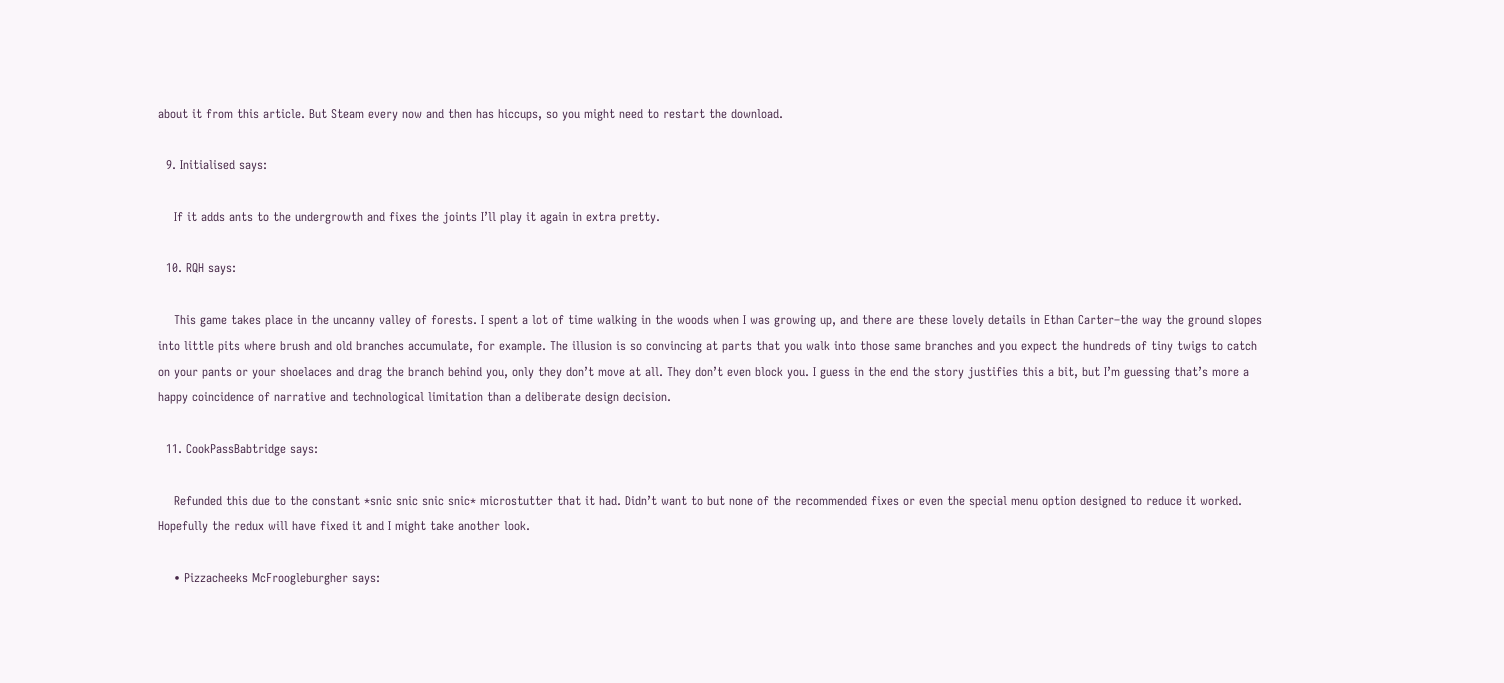about it from this article. But Steam every now and then has hiccups, so you might need to restart the download.

  9. Initialised says:

    If it adds ants to the undergrowth and fixes the joints I’ll play it again in extra pretty.

  10. RQH says:

    This game takes place in the uncanny valley of forests. I spent a lot of time walking in the woods when I was growing up, and there are these lovely details in Ethan Carter–the way the ground slopes into little pits where brush and old branches accumulate, for example. The illusion is so convincing at parts that you walk into those same branches and you expect the hundreds of tiny twigs to catch on your pants or your shoelaces and drag the branch behind you, only they don’t move at all. They don’t even block you. I guess in the end the story justifies this a bit, but I’m guessing that’s more a happy coincidence of narrative and technological limitation than a deliberate design decision.

  11. CookPassBabtridge says:

    Refunded this due to the constant *snic snic snic snic* microstutter that it had. Didn’t want to but none of the recommended fixes or even the special menu option designed to reduce it worked. Hopefully the redux will have fixed it and I might take another look.

    • Pizzacheeks McFroogleburgher says: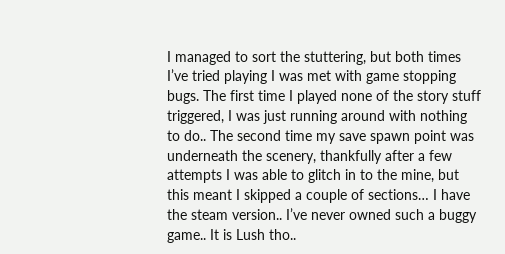I managed to sort the stuttering, but both times I’ve tried playing I was met with game stopping bugs. The first time I played none of the story stuff triggered, I was just running around with nothing to do.. The second time my save spawn point was underneath the scenery, thankfully after a few attempts I was able to glitch in to the mine, but this meant I skipped a couple of sections… I have the steam version.. I’ve never owned such a buggy game.. It is Lush tho..